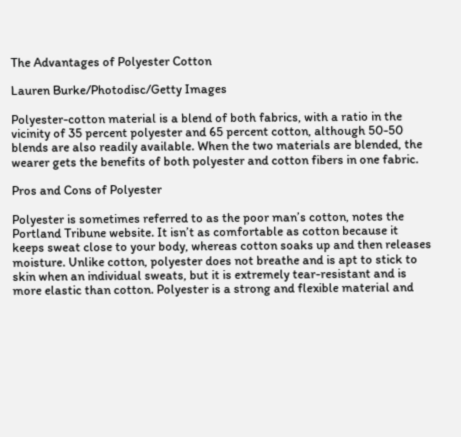The Advantages of Polyester Cotton

Lauren Burke/Photodisc/Getty Images

Polyester-cotton material is a blend of both fabrics, with a ratio in the vicinity of 35 percent polyester and 65 percent cotton, although 50-50 blends are also readily available. When the two materials are blended, the wearer gets the benefits of both polyester and cotton fibers in one fabric.

Pros and Cons of Polyester

Polyester is sometimes referred to as the poor man’s cotton, notes the Portland Tribune website. It isn’t as comfortable as cotton because it keeps sweat close to your body, whereas cotton soaks up and then releases moisture. Unlike cotton, polyester does not breathe and is apt to stick to skin when an individual sweats, but it is extremely tear-resistant and is more elastic than cotton. Polyester is a strong and flexible material and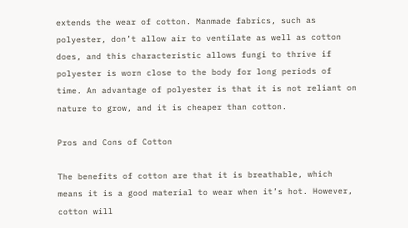extends the wear of cotton. Manmade fabrics, such as polyester, don’t allow air to ventilate as well as cotton does, and this characteristic allows fungi to thrive if polyester is worn close to the body for long periods of time. An advantage of polyester is that it is not reliant on nature to grow, and it is cheaper than cotton.

Pros and Cons of Cotton

The benefits of cotton are that it is breathable, which means it is a good material to wear when it’s hot. However, cotton will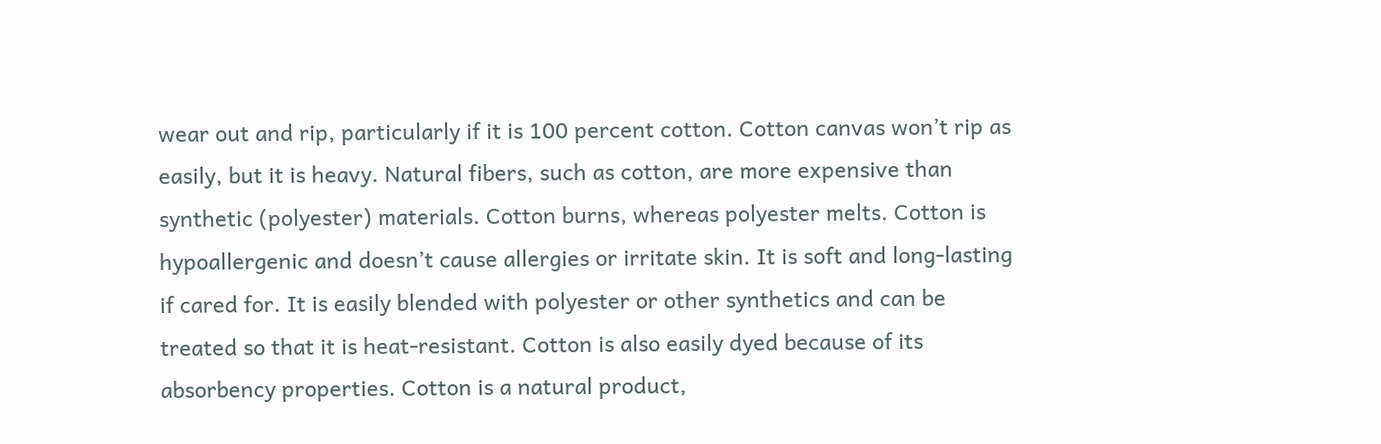wear out and rip, particularly if it is 100 percent cotton. Cotton canvas won’t rip as easily, but it is heavy. Natural fibers, such as cotton, are more expensive than synthetic (polyester) materials. Cotton burns, whereas polyester melts. Cotton is hypoallergenic and doesn’t cause allergies or irritate skin. It is soft and long-lasting if cared for. It is easily blended with polyester or other synthetics and can be treated so that it is heat-resistant. Cotton is also easily dyed because of its absorbency properties. Cotton is a natural product,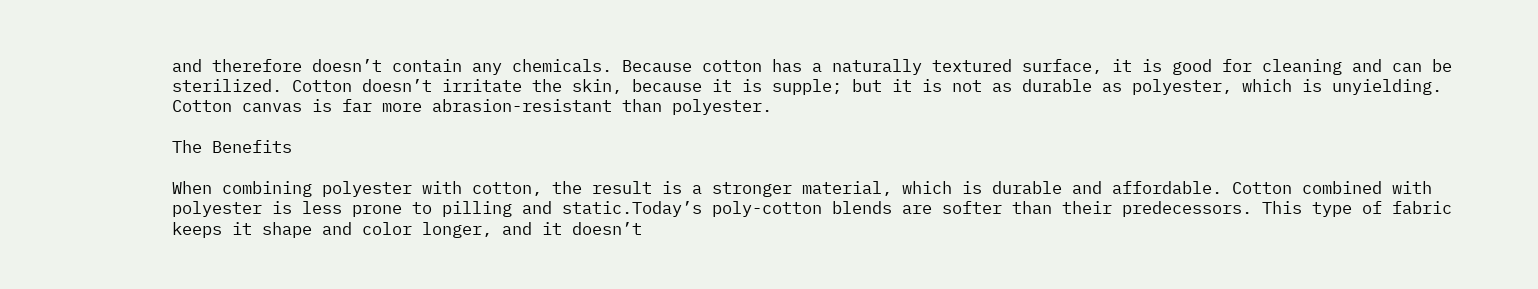and therefore doesn’t contain any chemicals. Because cotton has a naturally textured surface, it is good for cleaning and can be sterilized. Cotton doesn’t irritate the skin, because it is supple; but it is not as durable as polyester, which is unyielding. Cotton canvas is far more abrasion-resistant than polyester.

The Benefits

When combining polyester with cotton, the result is a stronger material, which is durable and affordable. Cotton combined with polyester is less prone to pilling and static.Today’s poly-cotton blends are softer than their predecessors. This type of fabric keeps it shape and color longer, and it doesn’t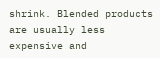shrink. Blended products are usually less expensive and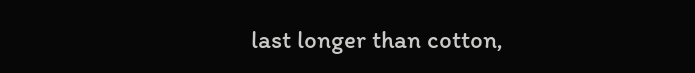last longer than cotton,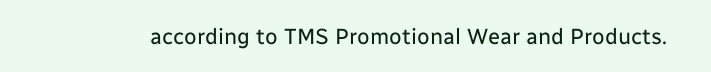according to TMS Promotional Wear and Products.